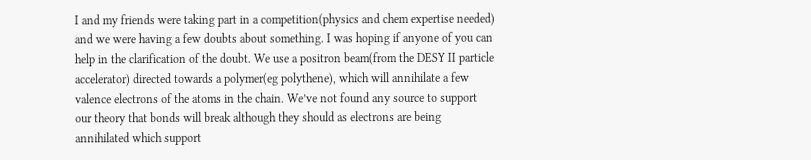I and my friends were taking part in a competition(physics and chem expertise needed) and we were having a few doubts about something. I was hoping if anyone of you can help in the clarification of the doubt. We use a positron beam(from the DESY II particle accelerator) directed towards a polymer(eg polythene), which will annihilate a few valence electrons of the atoms in the chain. We’ve not found any source to support our theory that bonds will break although they should as electrons are being annihilated which support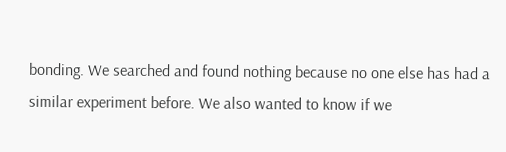bonding. We searched and found nothing because no one else has had a similar experiment before. We also wanted to know if we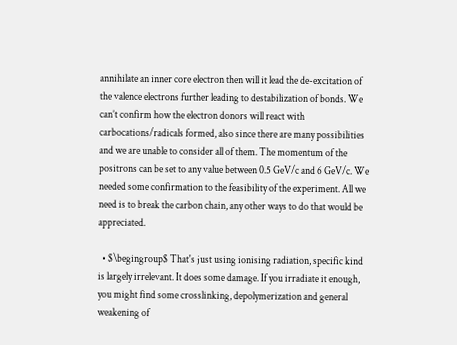annihilate an inner core electron then will it lead the de-excitation of the valence electrons further leading to destabilization of bonds. We can’t confirm how the electron donors will react with carbocations/radicals formed, also since there are many possibilities and we are unable to consider all of them. The momentum of the positrons can be set to any value between 0.5 GeV/c and 6 GeV/c. We needed some confirmation to the feasibility of the experiment. All we need is to break the carbon chain, any other ways to do that would be appreciated.

  • $\begingroup$ That's just using ionising radiation, specific kind is largely irrelevant. It does some damage. If you irradiate it enough, you might find some crosslinking, depolymerization and general weakening of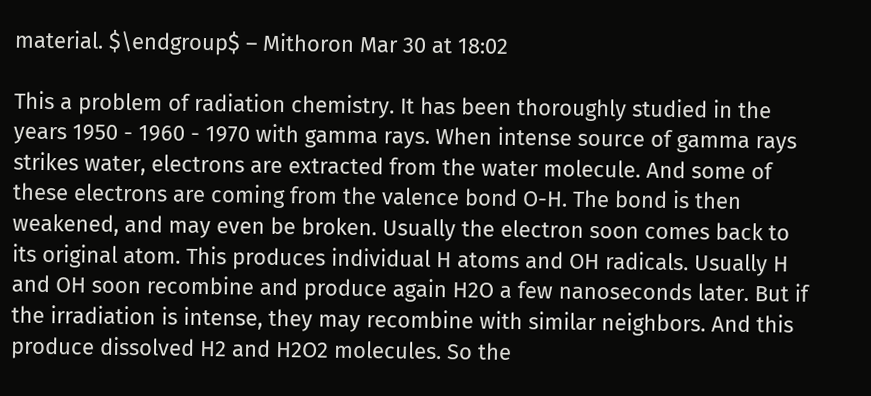material. $\endgroup$ – Mithoron Mar 30 at 18:02

This a problem of radiation chemistry. It has been thoroughly studied in the years 1950 - 1960 - 1970 with gamma rays. When intense source of gamma rays strikes water, electrons are extracted from the water molecule. And some of these electrons are coming from the valence bond O-H. The bond is then weakened, and may even be broken. Usually the electron soon comes back to its original atom. This produces individual H atoms and OH radicals. Usually H and OH soon recombine and produce again H2O a few nanoseconds later. But if the irradiation is intense, they may recombine with similar neighbors. And this produce dissolved H2 and H2O2 molecules. So the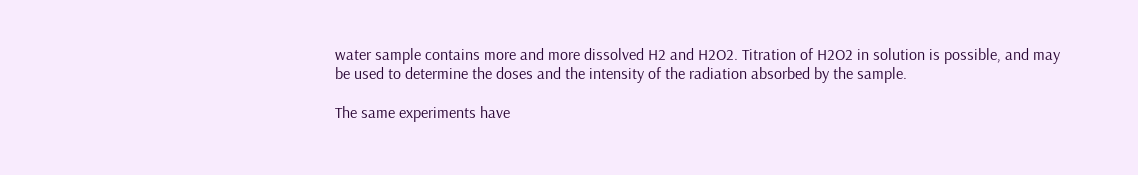water sample contains more and more dissolved H2 and H2O2. Titration of H2O2 in solution is possible, and may be used to determine the doses and the intensity of the radiation absorbed by the sample.

The same experiments have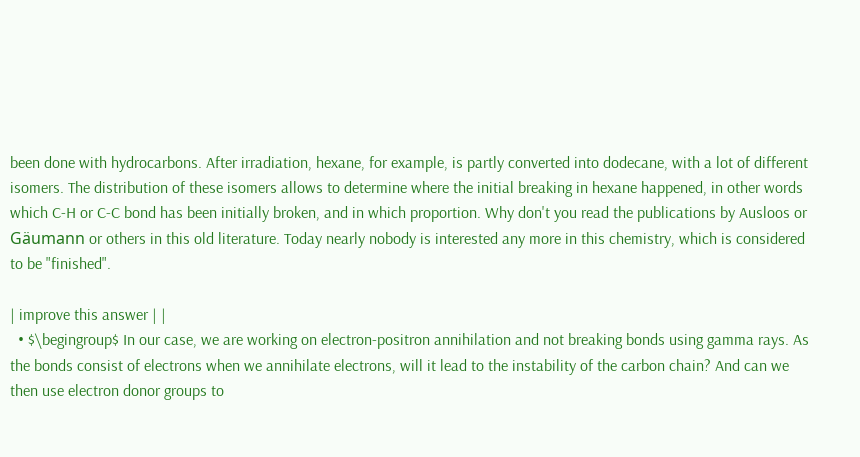been done with hydrocarbons. After irradiation, hexane, for example, is partly converted into dodecane, with a lot of different isomers. The distribution of these isomers allows to determine where the initial breaking in hexane happened, in other words which C-H or C-C bond has been initially broken, and in which proportion. Why don't you read the publications by Ausloos or Gäumann or others in this old literature. Today nearly nobody is interested any more in this chemistry, which is considered to be "finished".

| improve this answer | |
  • $\begingroup$ In our case, we are working on electron-positron annihilation and not breaking bonds using gamma rays. As the bonds consist of electrons when we annihilate electrons, will it lead to the instability of the carbon chain? And can we then use electron donor groups to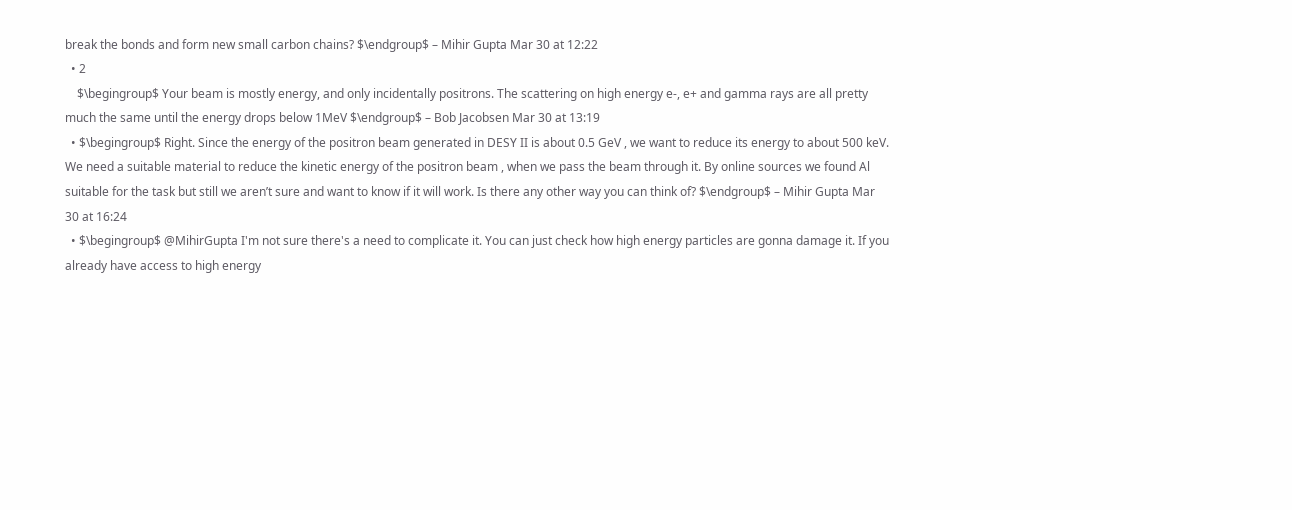break the bonds and form new small carbon chains? $\endgroup$ – Mihir Gupta Mar 30 at 12:22
  • 2
    $\begingroup$ Your beam is mostly energy, and only incidentally positrons. The scattering on high energy e-, e+ and gamma rays are all pretty much the same until the energy drops below 1MeV $\endgroup$ – Bob Jacobsen Mar 30 at 13:19
  • $\begingroup$ Right. Since the energy of the positron beam generated in DESY II is about 0.5 GeV , we want to reduce its energy to about 500 keV. We need a suitable material to reduce the kinetic energy of the positron beam , when we pass the beam through it. By online sources we found Al suitable for the task but still we aren’t sure and want to know if it will work. Is there any other way you can think of? $\endgroup$ – Mihir Gupta Mar 30 at 16:24
  • $\begingroup$ @MihirGupta I'm not sure there's a need to complicate it. You can just check how high energy particles are gonna damage it. If you already have access to high energy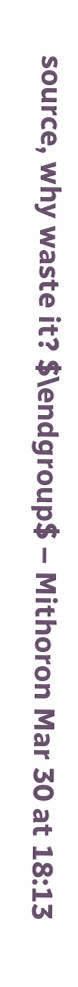source, why waste it? $\endgroup$ – Mithoron Mar 30 at 18:13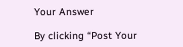Your Answer

By clicking “Post Your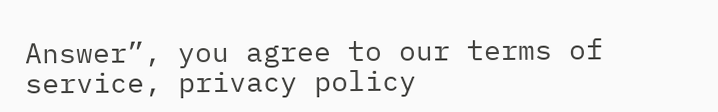Answer”, you agree to our terms of service, privacy policy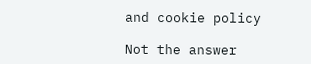and cookie policy

Not the answer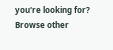you're looking for? Browse other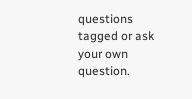questions tagged or ask your own question.